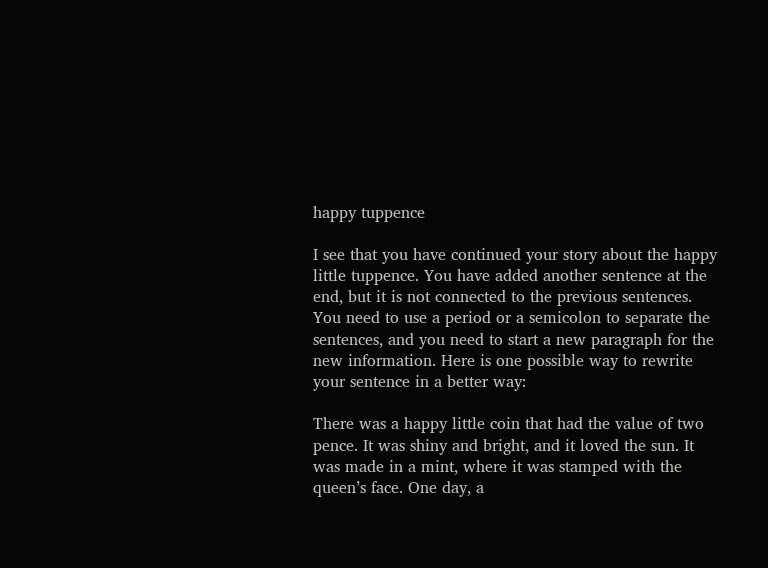happy tuppence

I see that you have continued your story about the happy little tuppence. You have added another sentence at the end, but it is not connected to the previous sentences. You need to use a period or a semicolon to separate the sentences, and you need to start a new paragraph for the new information. Here is one possible way to rewrite your sentence in a better way:

There was a happy little coin that had the value of two pence. It was shiny and bright, and it loved the sun. It was made in a mint, where it was stamped with the queen’s face. One day, a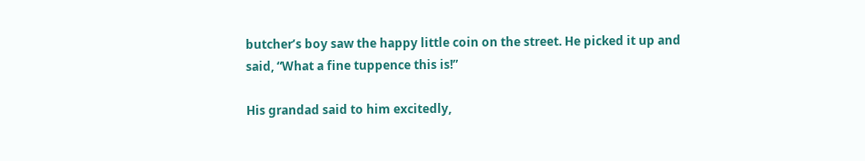butcher’s boy saw the happy little coin on the street. He picked it up and said, “What a fine tuppence this is!”

His grandad said to him excitedly,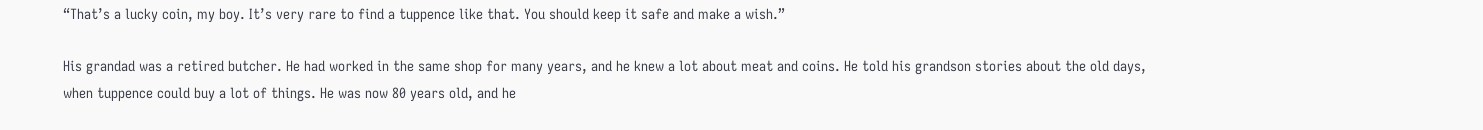“That’s a lucky coin, my boy. It’s very rare to find a tuppence like that. You should keep it safe and make a wish.”

His grandad was a retired butcher. He had worked in the same shop for many years, and he knew a lot about meat and coins. He told his grandson stories about the old days, when tuppence could buy a lot of things. He was now 80 years old, and he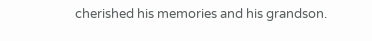cherished his memories and his grandson.